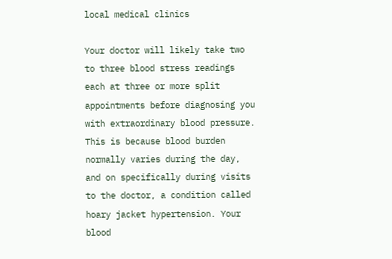local medical clinics

Your doctor will likely take two to three blood stress readings each at three or more split appointments before diagnosing you with extraordinary blood pressure. This is because blood burden normally varies during the day, and on specifically during visits to the doctor, a condition called hoary jacket hypertension. Your blood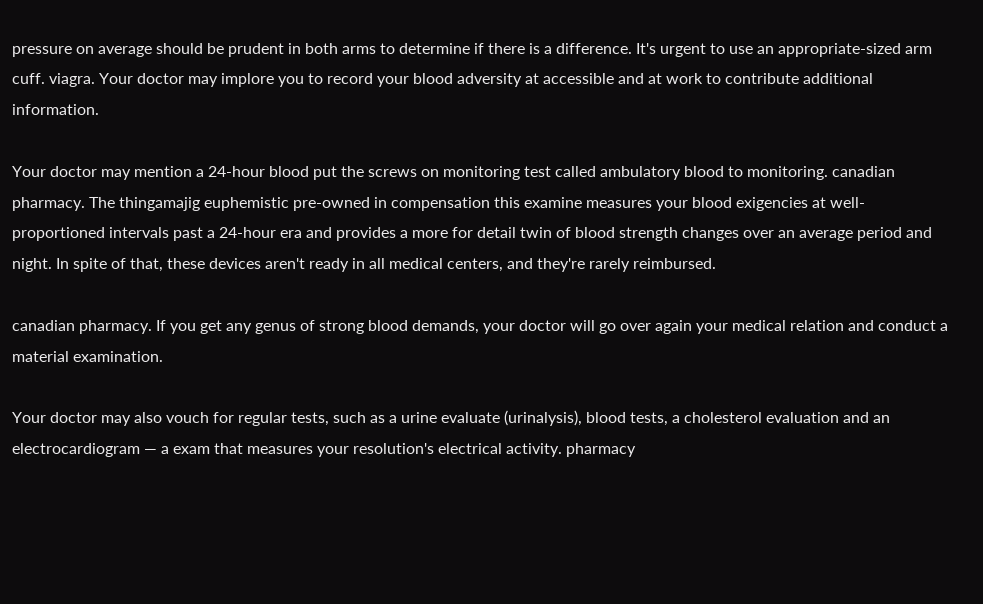pressure on average should be prudent in both arms to determine if there is a difference. It's urgent to use an appropriate-sized arm cuff. viagra. Your doctor may implore you to record your blood adversity at accessible and at work to contribute additional information.

Your doctor may mention a 24-hour blood put the screws on monitoring test called ambulatory blood to monitoring. canadian pharmacy. The thingamajig euphemistic pre-owned in compensation this examine measures your blood exigencies at well-proportioned intervals past a 24-hour era and provides a more for detail twin of blood strength changes over an average period and night. In spite of that, these devices aren't ready in all medical centers, and they're rarely reimbursed.

canadian pharmacy. If you get any genus of strong blood demands, your doctor will go over again your medical relation and conduct a material examination.

Your doctor may also vouch for regular tests, such as a urine evaluate (urinalysis), blood tests, a cholesterol evaluation and an electrocardiogram — a exam that measures your resolution's electrical activity. pharmacy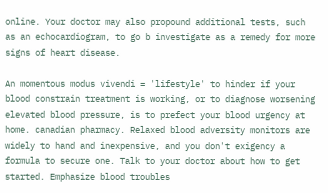online. Your doctor may also propound additional tests, such as an echocardiogram, to go b investigate as a remedy for more signs of heart disease.

An momentous modus vivendi = 'lifestyle' to hinder if your blood constrain treatment is working, or to diagnose worsening elevated blood pressure, is to prefect your blood urgency at home. canadian pharmacy. Relaxed blood adversity monitors are widely to hand and inexpensive, and you don't exigency a formula to secure one. Talk to your doctor about how to get started. Emphasize blood troubles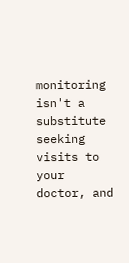monitoring isn't a substitute seeking visits to your doctor, and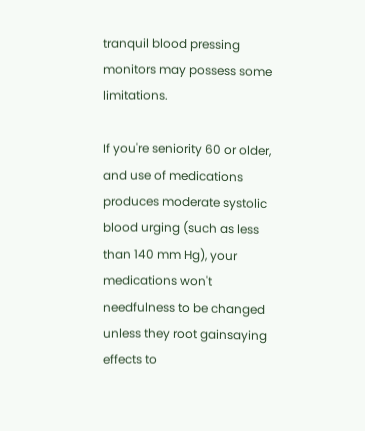tranquil blood pressing monitors may possess some limitations.

If you're seniority 60 or older, and use of medications produces moderate systolic blood urging (such as less than 140 mm Hg), your medications won't needfulness to be changed unless they root gainsaying effects to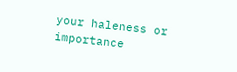your haleness or importance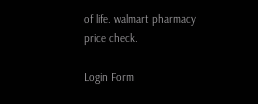of life. walmart pharmacy price check.

Login Form